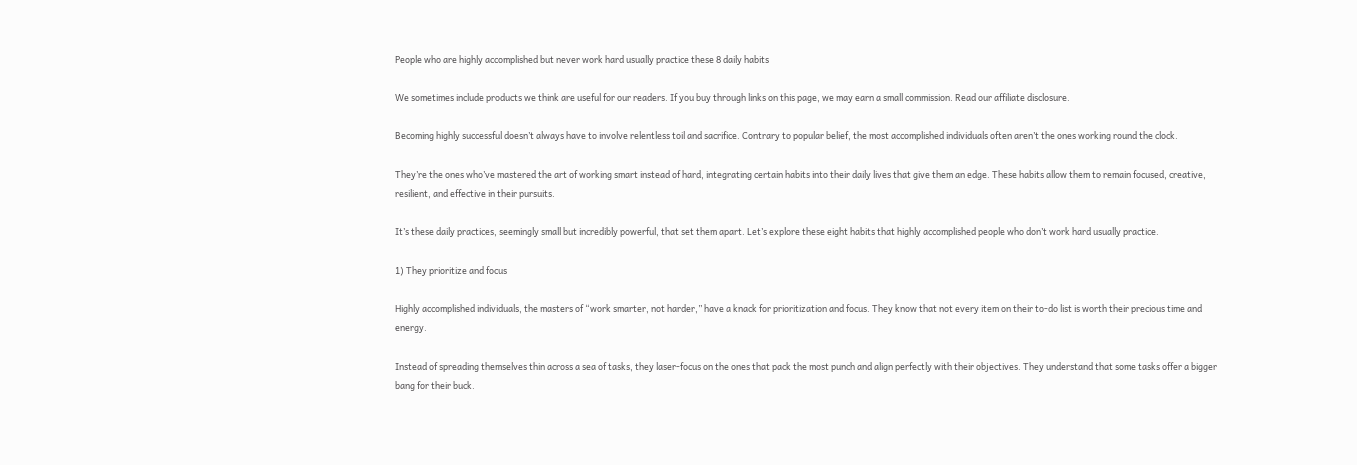People who are highly accomplished but never work hard usually practice these 8 daily habits

We sometimes include products we think are useful for our readers. If you buy through links on this page, we may earn a small commission. Read our affiliate disclosure.

Becoming highly successful doesn’t always have to involve relentless toil and sacrifice. Contrary to popular belief, the most accomplished individuals often aren’t the ones working round the clock.

They’re the ones who’ve mastered the art of working smart instead of hard, integrating certain habits into their daily lives that give them an edge. These habits allow them to remain focused, creative, resilient, and effective in their pursuits.

It’s these daily practices, seemingly small but incredibly powerful, that set them apart. Let’s explore these eight habits that highly accomplished people who don’t work hard usually practice.

1) They prioritize and focus

Highly accomplished individuals, the masters of “work smarter, not harder,” have a knack for prioritization and focus. They know that not every item on their to-do list is worth their precious time and energy.

Instead of spreading themselves thin across a sea of tasks, they laser-focus on the ones that pack the most punch and align perfectly with their objectives. They understand that some tasks offer a bigger bang for their buck.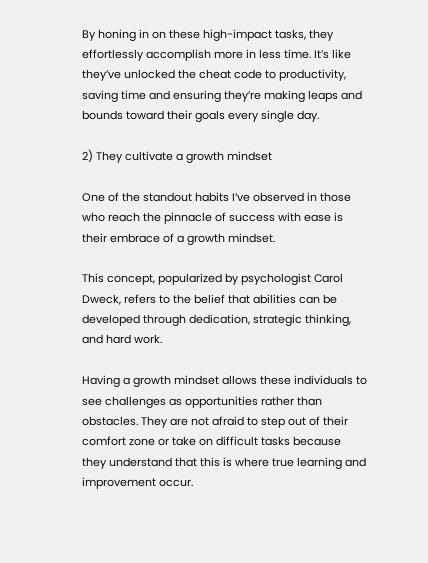By honing in on these high-impact tasks, they effortlessly accomplish more in less time. It’s like they’ve unlocked the cheat code to productivity, saving time and ensuring they’re making leaps and bounds toward their goals every single day.

2) They cultivate a growth mindset

One of the standout habits I’ve observed in those who reach the pinnacle of success with ease is their embrace of a growth mindset.

This concept, popularized by psychologist Carol Dweck, refers to the belief that abilities can be developed through dedication, strategic thinking, and hard work.

Having a growth mindset allows these individuals to see challenges as opportunities rather than obstacles. They are not afraid to step out of their comfort zone or take on difficult tasks because they understand that this is where true learning and improvement occur.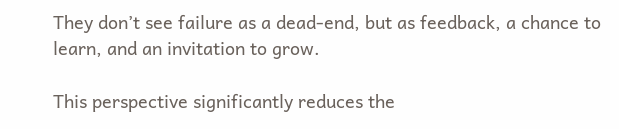They don’t see failure as a dead-end, but as feedback, a chance to learn, and an invitation to grow.

This perspective significantly reduces the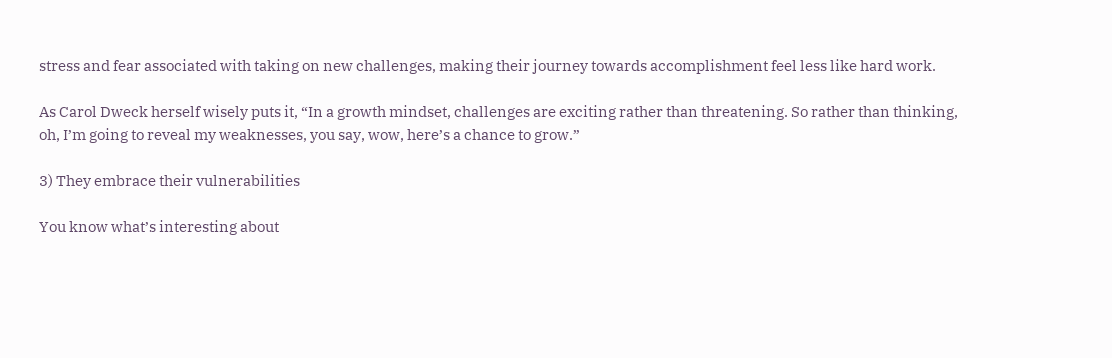stress and fear associated with taking on new challenges, making their journey towards accomplishment feel less like hard work.

As Carol Dweck herself wisely puts it, “In a growth mindset, challenges are exciting rather than threatening. So rather than thinking, oh, I’m going to reveal my weaknesses, you say, wow, here’s a chance to grow.”

3) They embrace their vulnerabilities

You know what’s interesting about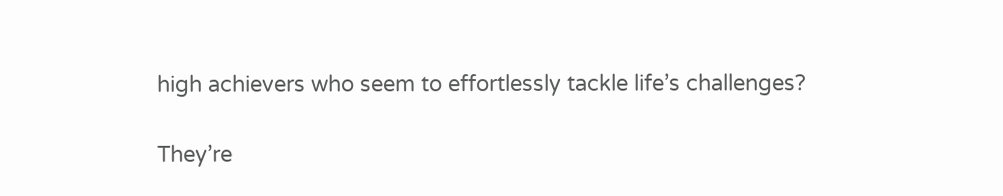high achievers who seem to effortlessly tackle life’s challenges?

They’re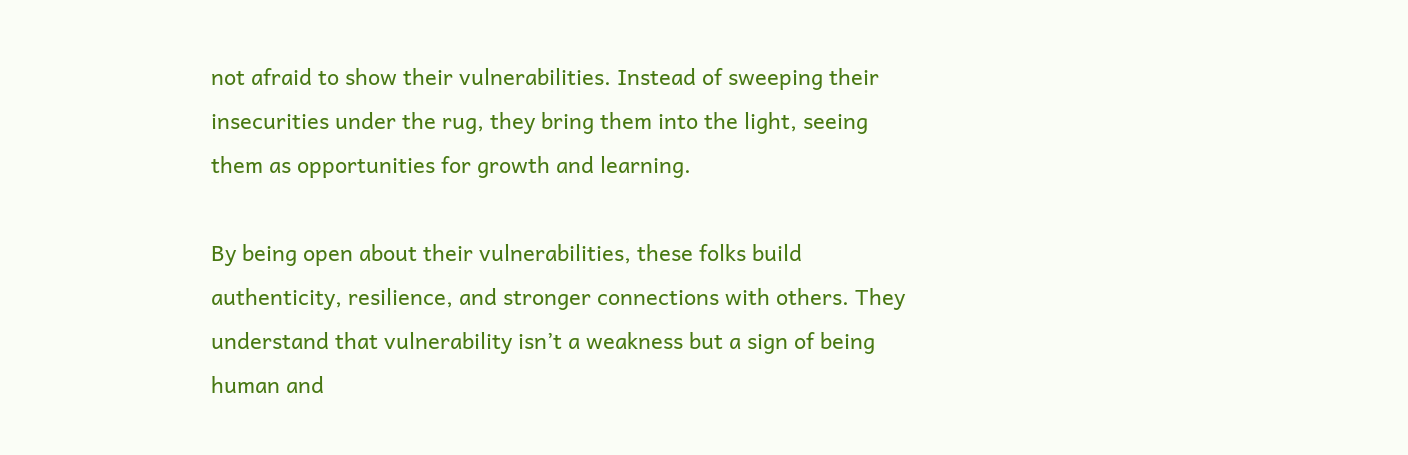not afraid to show their vulnerabilities. Instead of sweeping their insecurities under the rug, they bring them into the light, seeing them as opportunities for growth and learning.

By being open about their vulnerabilities, these folks build authenticity, resilience, and stronger connections with others. They understand that vulnerability isn’t a weakness but a sign of being human and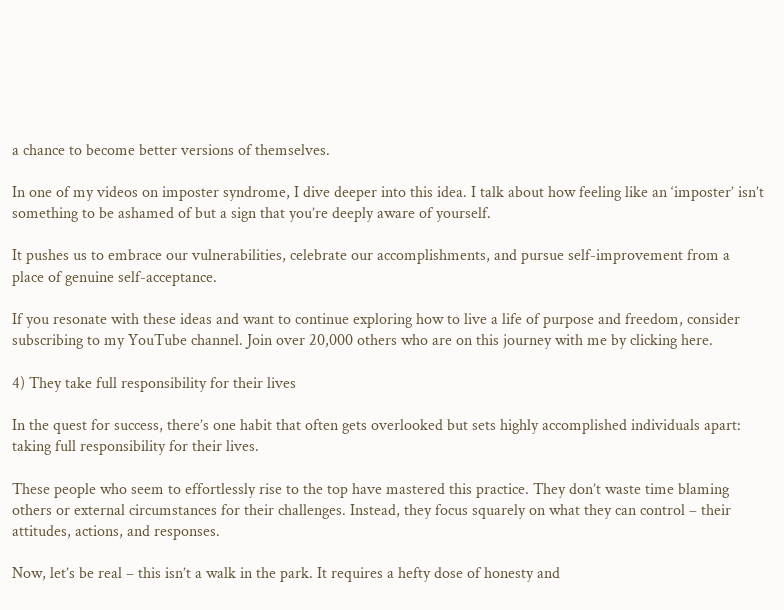a chance to become better versions of themselves.

In one of my videos on imposter syndrome, I dive deeper into this idea. I talk about how feeling like an ‘imposter’ isn’t something to be ashamed of but a sign that you’re deeply aware of yourself.

It pushes us to embrace our vulnerabilities, celebrate our accomplishments, and pursue self-improvement from a place of genuine self-acceptance.

If you resonate with these ideas and want to continue exploring how to live a life of purpose and freedom, consider subscribing to my YouTube channel. Join over 20,000 others who are on this journey with me by clicking here.

4) They take full responsibility for their lives

In the quest for success, there’s one habit that often gets overlooked but sets highly accomplished individuals apart: taking full responsibility for their lives.

These people who seem to effortlessly rise to the top have mastered this practice. They don’t waste time blaming others or external circumstances for their challenges. Instead, they focus squarely on what they can control – their attitudes, actions, and responses.

Now, let’s be real – this isn’t a walk in the park. It requires a hefty dose of honesty and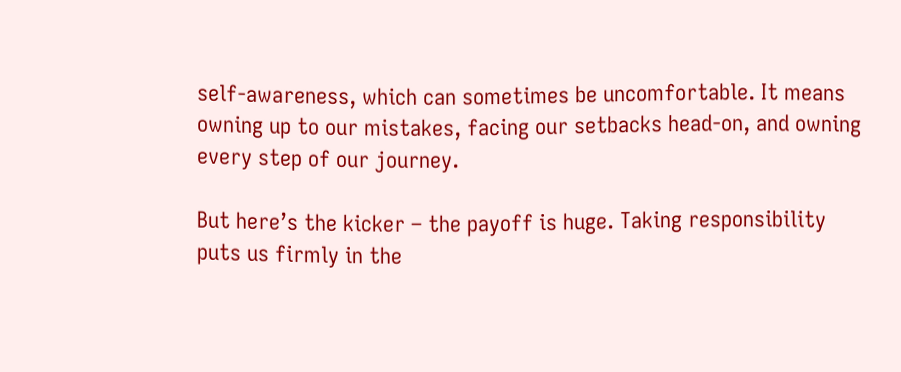self-awareness, which can sometimes be uncomfortable. It means owning up to our mistakes, facing our setbacks head-on, and owning every step of our journey.

But here’s the kicker – the payoff is huge. Taking responsibility puts us firmly in the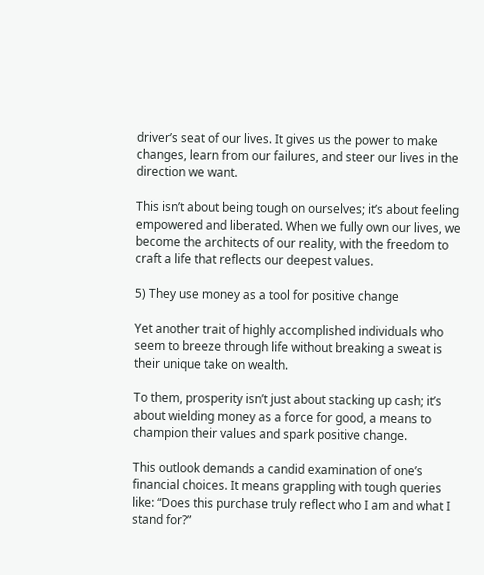driver’s seat of our lives. It gives us the power to make changes, learn from our failures, and steer our lives in the direction we want.

This isn’t about being tough on ourselves; it’s about feeling empowered and liberated. When we fully own our lives, we become the architects of our reality, with the freedom to craft a life that reflects our deepest values.

5) They use money as a tool for positive change

Yet another trait of highly accomplished individuals who seem to breeze through life without breaking a sweat is their unique take on wealth.

To them, prosperity isn’t just about stacking up cash; it’s about wielding money as a force for good, a means to champion their values and spark positive change.

This outlook demands a candid examination of one’s financial choices. It means grappling with tough queries like: “Does this purchase truly reflect who I am and what I stand for?”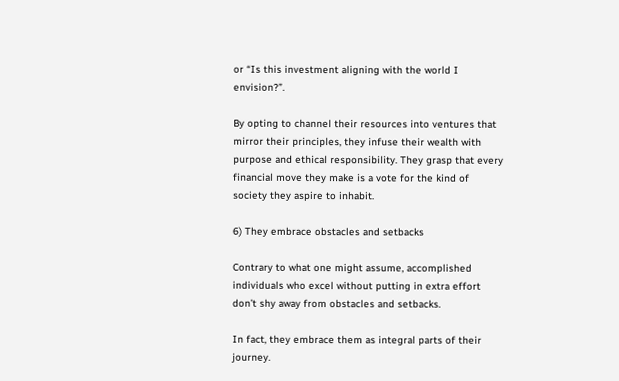or “Is this investment aligning with the world I envision?”.

By opting to channel their resources into ventures that mirror their principles, they infuse their wealth with purpose and ethical responsibility. They grasp that every financial move they make is a vote for the kind of society they aspire to inhabit.

6) They embrace obstacles and setbacks

Contrary to what one might assume, accomplished individuals who excel without putting in extra effort don’t shy away from obstacles and setbacks.

In fact, they embrace them as integral parts of their journey.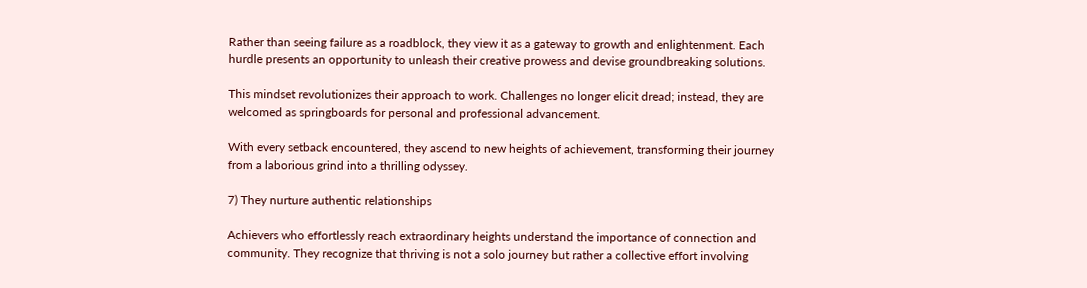Rather than seeing failure as a roadblock, they view it as a gateway to growth and enlightenment. Each hurdle presents an opportunity to unleash their creative prowess and devise groundbreaking solutions.

This mindset revolutionizes their approach to work. Challenges no longer elicit dread; instead, they are welcomed as springboards for personal and professional advancement.

With every setback encountered, they ascend to new heights of achievement, transforming their journey from a laborious grind into a thrilling odyssey.

7) They nurture authentic relationships

Achievers who effortlessly reach extraordinary heights understand the importance of connection and community. They recognize that thriving is not a solo journey but rather a collective effort involving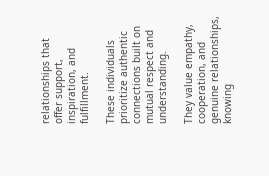relationships that offer support, inspiration, and fulfillment.

These individuals prioritize authentic connections built on mutual respect and understanding.

They value empathy, cooperation, and genuine relationships, knowing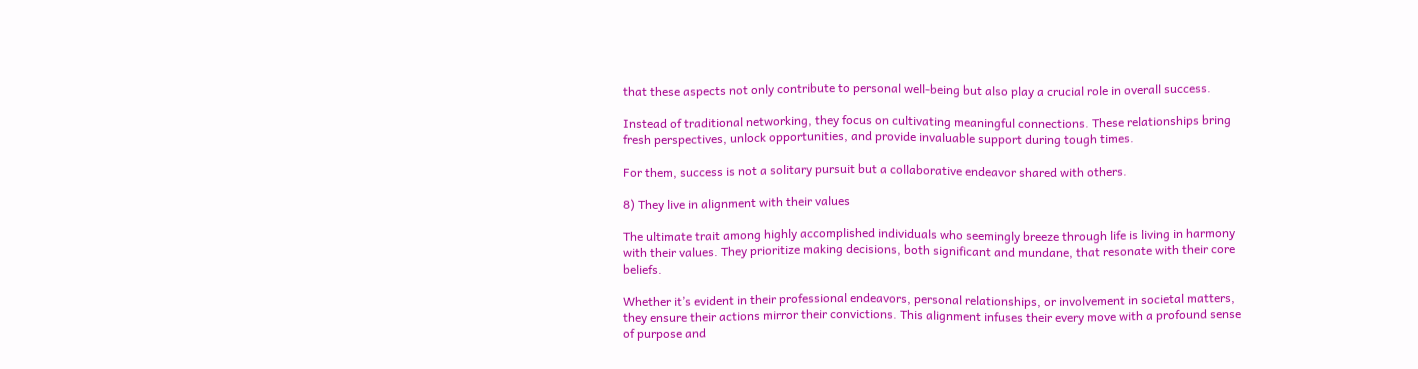that these aspects not only contribute to personal well-being but also play a crucial role in overall success.

Instead of traditional networking, they focus on cultivating meaningful connections. These relationships bring fresh perspectives, unlock opportunities, and provide invaluable support during tough times.

For them, success is not a solitary pursuit but a collaborative endeavor shared with others.

8) They live in alignment with their values

The ultimate trait among highly accomplished individuals who seemingly breeze through life is living in harmony with their values. They prioritize making decisions, both significant and mundane, that resonate with their core beliefs.

Whether it’s evident in their professional endeavors, personal relationships, or involvement in societal matters, they ensure their actions mirror their convictions. This alignment infuses their every move with a profound sense of purpose and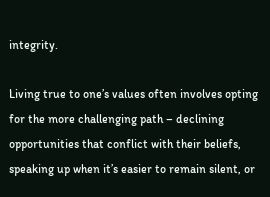integrity.

Living true to one’s values often involves opting for the more challenging path – declining opportunities that conflict with their beliefs, speaking up when it’s easier to remain silent, or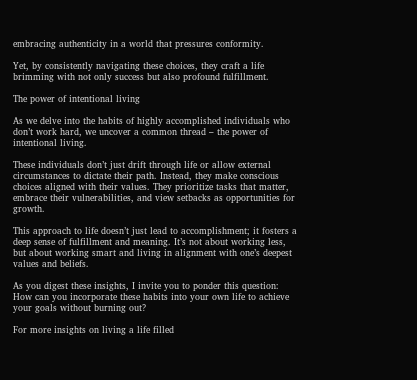embracing authenticity in a world that pressures conformity.

Yet, by consistently navigating these choices, they craft a life brimming with not only success but also profound fulfillment.

The power of intentional living

As we delve into the habits of highly accomplished individuals who don’t work hard, we uncover a common thread – the power of intentional living.

These individuals don’t just drift through life or allow external circumstances to dictate their path. Instead, they make conscious choices aligned with their values. They prioritize tasks that matter, embrace their vulnerabilities, and view setbacks as opportunities for growth.

This approach to life doesn’t just lead to accomplishment; it fosters a deep sense of fulfillment and meaning. It’s not about working less, but about working smart and living in alignment with one’s deepest values and beliefs.

As you digest these insights, I invite you to ponder this question: How can you incorporate these habits into your own life to achieve your goals without burning out?

For more insights on living a life filled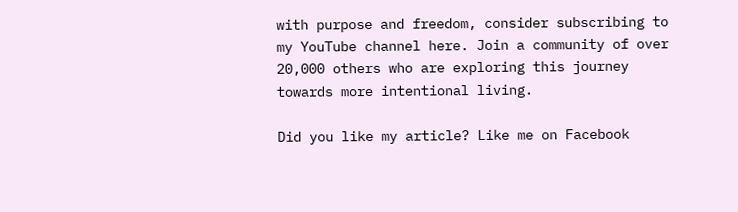with purpose and freedom, consider subscribing to my YouTube channel here. Join a community of over 20,000 others who are exploring this journey towards more intentional living.

Did you like my article? Like me on Facebook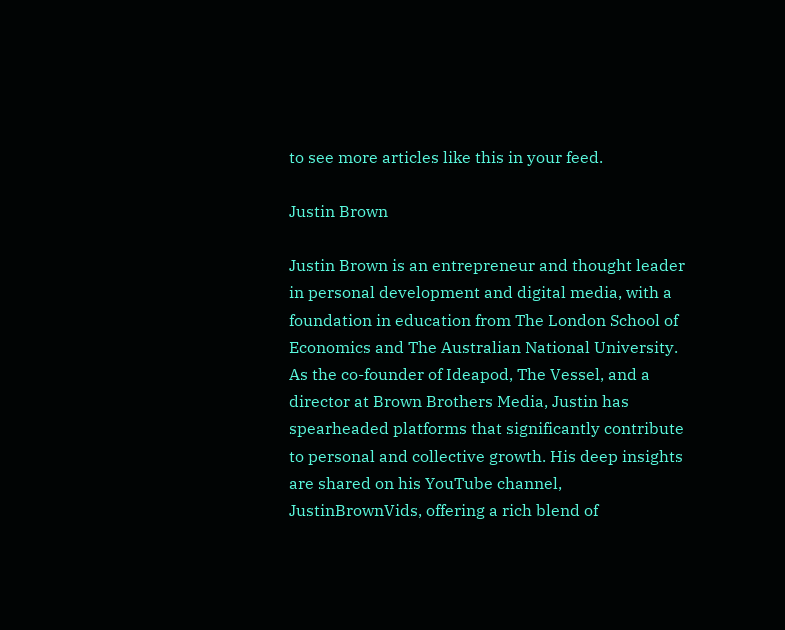to see more articles like this in your feed.

Justin Brown

Justin Brown is an entrepreneur and thought leader in personal development and digital media, with a foundation in education from The London School of Economics and The Australian National University. As the co-founder of Ideapod, The Vessel, and a director at Brown Brothers Media, Justin has spearheaded platforms that significantly contribute to personal and collective growth. His deep insights are shared on his YouTube channel, JustinBrownVids, offering a rich blend of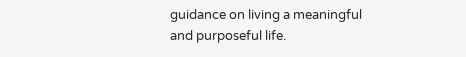guidance on living a meaningful and purposeful life.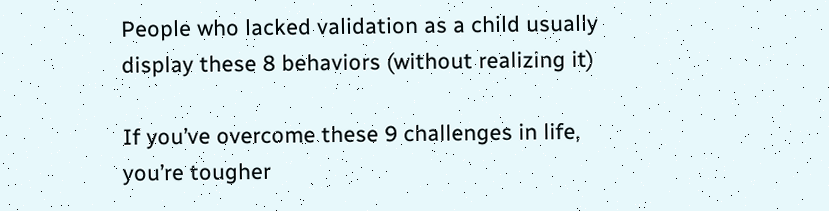People who lacked validation as a child usually display these 8 behaviors (without realizing it)

If you’ve overcome these 9 challenges in life, you’re tougher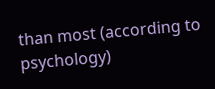than most (according to psychology)